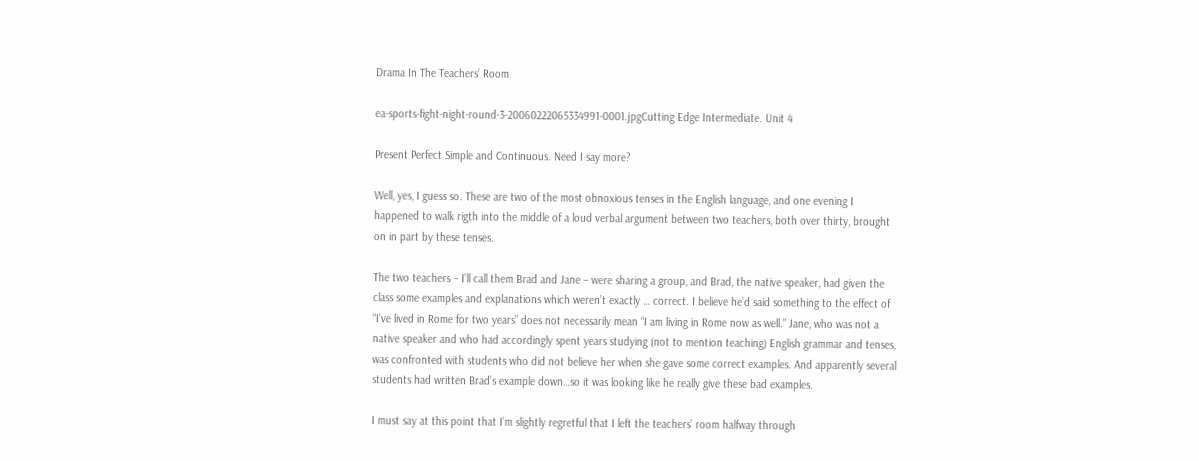Drama In The Teachers’ Room

ea-sports-fight-night-round-3-20060222065334991-0001.jpgCutting Edge Intermediate. Unit 4

Present Perfect Simple and Continuous. Need I say more?

Well, yes, I guess so. These are two of the most obnoxious tenses in the English language, and one evening I happened to walk rigth into the middle of a loud verbal argument between two teachers, both over thirty, brought on in part by these tenses.

The two teachers – I’ll call them Brad and Jane – were sharing a group, and Brad, the native speaker, had given the class some examples and explanations which weren’t exactly … correct. I believe he’d said something to the effect of “I’ve lived in Rome for two years” does not necessarily mean “I am living in Rome now as well.” Jane, who was not a native speaker and who had accordingly spent years studying (not to mention teaching) English grammar and tenses, was confronted with students who did not believe her when she gave some correct examples. And apparently several students had written Brad’s example down…so it was looking like he really give these bad examples.

I must say at this point that I’m slightly regretful that I left the teachers’ room halfway through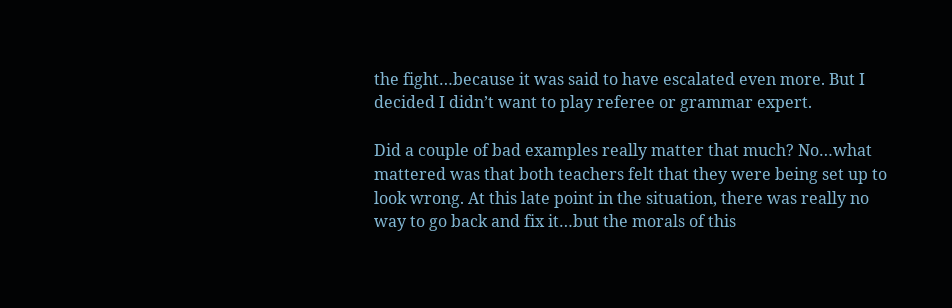the fight…because it was said to have escalated even more. But I decided I didn’t want to play referee or grammar expert.

Did a couple of bad examples really matter that much? No…what mattered was that both teachers felt that they were being set up to look wrong. At this late point in the situation, there was really no way to go back and fix it…but the morals of this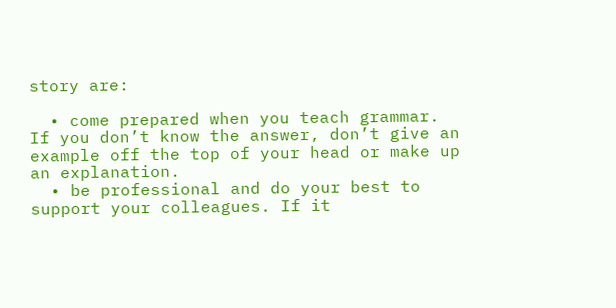story are:

  • come prepared when you teach grammar. If you don’t know the answer, don’t give an example off the top of your head or make up an explanation.
  • be professional and do your best to support your colleagues. If it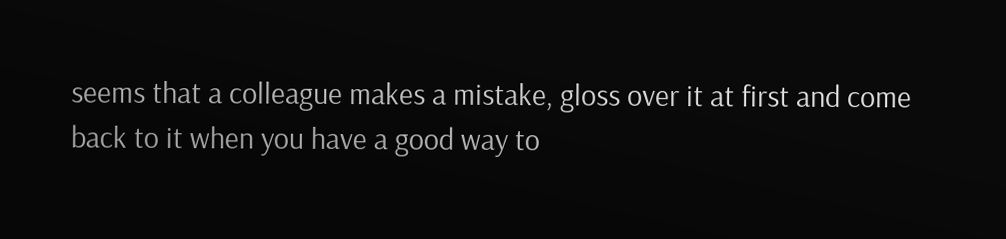seems that a colleague makes a mistake, gloss over it at first and come back to it when you have a good way to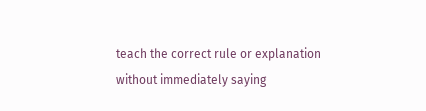teach the correct rule or explanation without immediately saying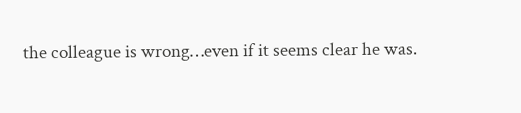the colleague is wrong…even if it seems clear he was.